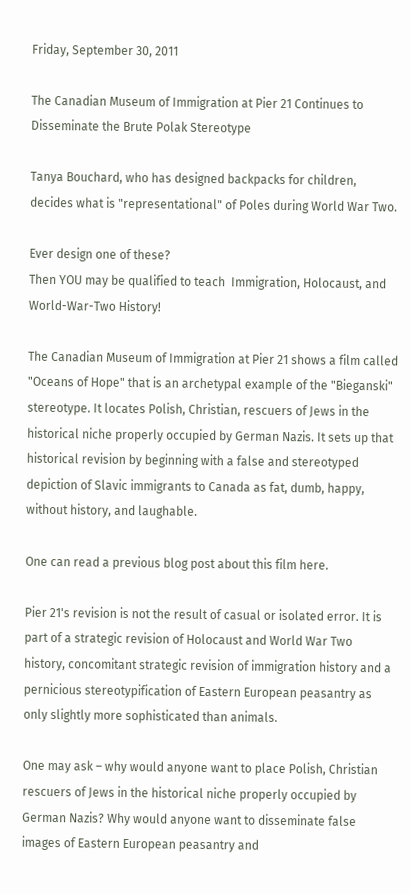Friday, September 30, 2011

The Canadian Museum of Immigration at Pier 21 Continues to Disseminate the Brute Polak Stereotype

Tanya Bouchard, who has designed backpacks for children,
decides what is "representational" of Poles during World War Two.

Ever design one of these?
Then YOU may be qualified to teach  Immigration, Holocaust, and World-War-Two History!

The Canadian Museum of Immigration at Pier 21 shows a film called "Oceans of Hope" that is an archetypal example of the "Bieganski" stereotype. It locates Polish, Christian, rescuers of Jews in the historical niche properly occupied by German Nazis. It sets up that historical revision by beginning with a false and stereotyped depiction of Slavic immigrants to Canada as fat, dumb, happy, without history, and laughable.

One can read a previous blog post about this film here.

Pier 21's revision is not the result of casual or isolated error. It is part of a strategic revision of Holocaust and World War Two history, concomitant strategic revision of immigration history and a pernicious stereotypification of Eastern European peasantry as only slightly more sophisticated than animals.

One may ask – why would anyone want to place Polish, Christian rescuers of Jews in the historical niche properly occupied by German Nazis? Why would anyone want to disseminate false images of Eastern European peasantry and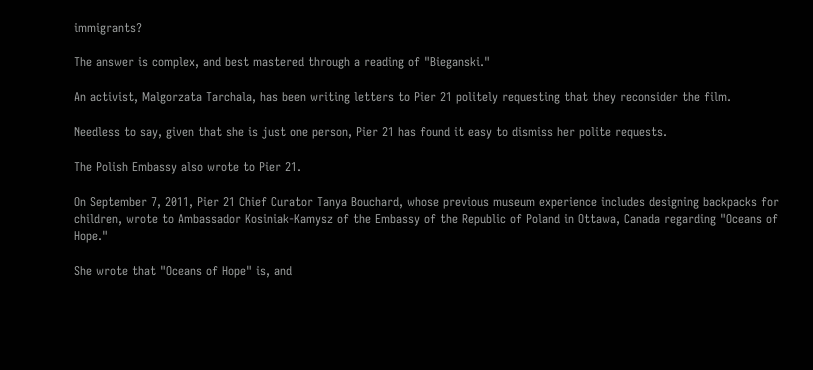immigrants?

The answer is complex, and best mastered through a reading of "Bieganski."

An activist, Malgorzata Tarchala, has been writing letters to Pier 21 politely requesting that they reconsider the film.

Needless to say, given that she is just one person, Pier 21 has found it easy to dismiss her polite requests.

The Polish Embassy also wrote to Pier 21.

On September 7, 2011, Pier 21 Chief Curator Tanya Bouchard, whose previous museum experience includes designing backpacks for children, wrote to Ambassador Kosiniak-Kamysz of the Embassy of the Republic of Poland in Ottawa, Canada regarding "Oceans of Hope."

She wrote that "Oceans of Hope" is, and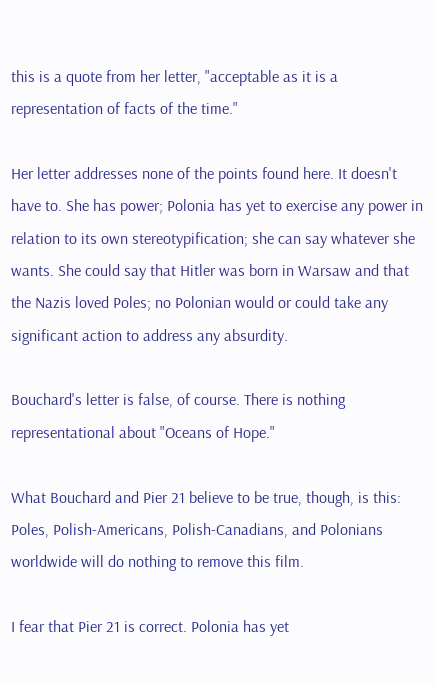this is a quote from her letter, "acceptable as it is a representation of facts of the time."

Her letter addresses none of the points found here. It doesn't have to. She has power; Polonia has yet to exercise any power in relation to its own stereotypification; she can say whatever she wants. She could say that Hitler was born in Warsaw and that the Nazis loved Poles; no Polonian would or could take any significant action to address any absurdity.

Bouchard's letter is false, of course. There is nothing representational about "Oceans of Hope."

What Bouchard and Pier 21 believe to be true, though, is this: Poles, Polish-Americans, Polish-Canadians, and Polonians worldwide will do nothing to remove this film.

I fear that Pier 21 is correct. Polonia has yet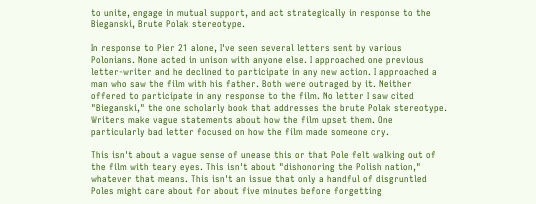to unite, engage in mutual support, and act strategically in response to the Bieganski, Brute Polak stereotype.

In response to Pier 21 alone, I've seen several letters sent by various Polonians. None acted in unison with anyone else. I approached one previous letter-writer and he declined to participate in any new action. I approached a man who saw the film with his father. Both were outraged by it. Neither offered to participate in any response to the film. No letter I saw cited "Bieganski," the one scholarly book that addresses the brute Polak stereotype. Writers make vague statements about how the film upset them. One particularly bad letter focused on how the film made someone cry.

This isn't about a vague sense of unease this or that Pole felt walking out of the film with teary eyes. This isn't about "dishonoring the Polish nation," whatever that means. This isn't an issue that only a handful of disgruntled Poles might care about for about five minutes before forgetting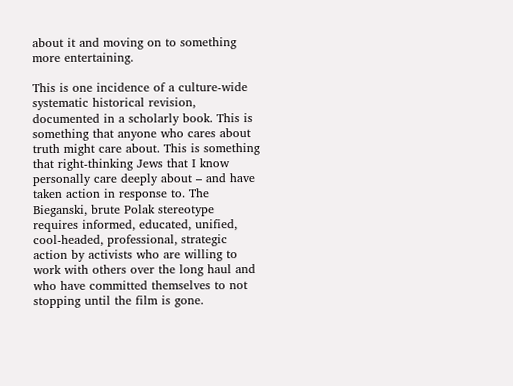about it and moving on to something more entertaining.

This is one incidence of a culture-wide systematic historical revision, documented in a scholarly book. This is something that anyone who cares about truth might care about. This is something that right-thinking Jews that I know personally care deeply about – and have taken action in response to. The Bieganski, brute Polak stereotype requires informed, educated, unified, cool-headed, professional, strategic action by activists who are willing to work with others over the long haul and who have committed themselves to not stopping until the film is gone.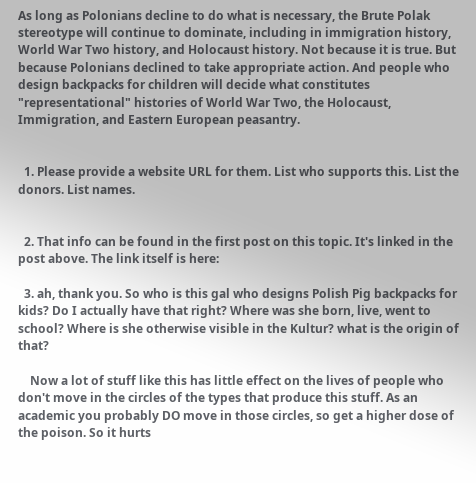As long as Polonians decline to do what is necessary, the Brute Polak stereotype will continue to dominate, including in immigration history, World War Two history, and Holocaust history. Not because it is true. But because Polonians declined to take appropriate action. And people who design backpacks for children will decide what constitutes "representational" histories of World War Two, the Holocaust, Immigration, and Eastern European peasantry.


  1. Please provide a website URL for them. List who supports this. List the donors. List names.


  2. That info can be found in the first post on this topic. It's linked in the post above. The link itself is here:

  3. ah, thank you. So who is this gal who designs Polish Pig backpacks for kids? Do I actually have that right? Where was she born, live, went to school? Where is she otherwise visible in the Kultur? what is the origin of that?

    Now a lot of stuff like this has little effect on the lives of people who don't move in the circles of the types that produce this stuff. As an academic you probably DO move in those circles, so get a higher dose of the poison. So it hurts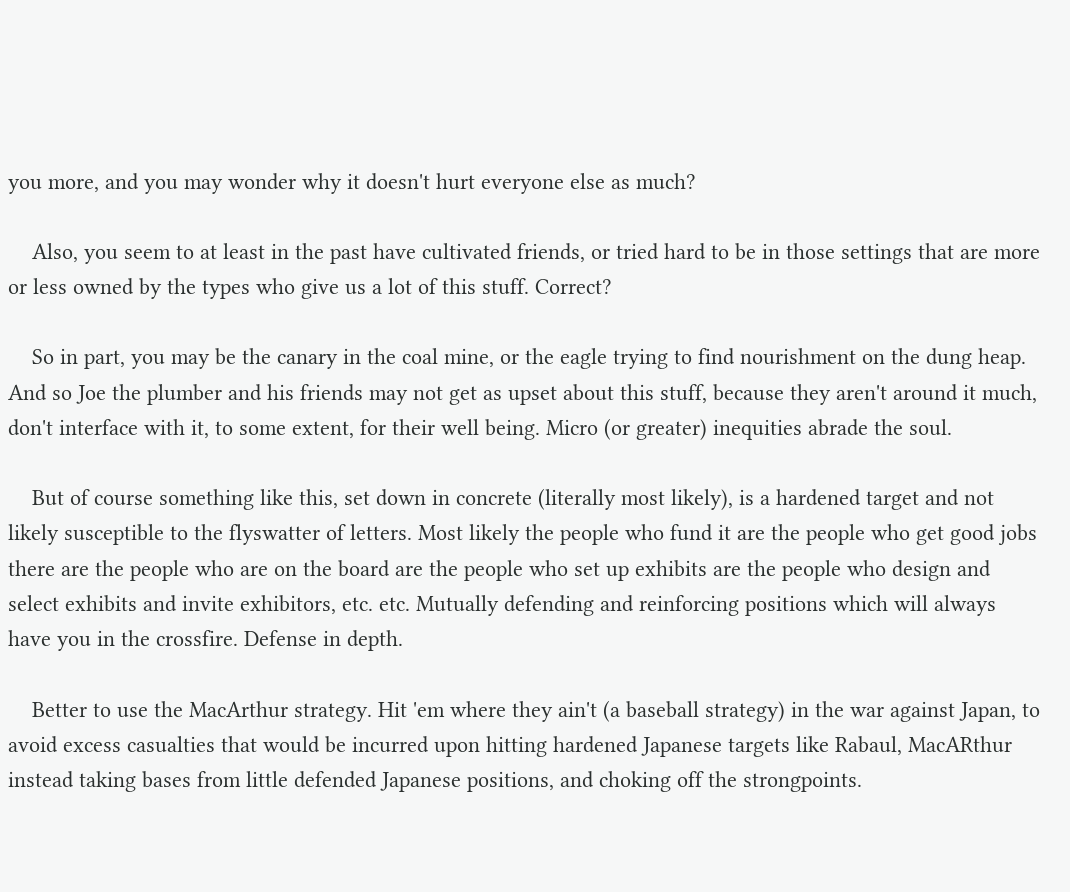you more, and you may wonder why it doesn't hurt everyone else as much?

    Also, you seem to at least in the past have cultivated friends, or tried hard to be in those settings that are more or less owned by the types who give us a lot of this stuff. Correct?

    So in part, you may be the canary in the coal mine, or the eagle trying to find nourishment on the dung heap. And so Joe the plumber and his friends may not get as upset about this stuff, because they aren't around it much, don't interface with it, to some extent, for their well being. Micro (or greater) inequities abrade the soul.

    But of course something like this, set down in concrete (literally most likely), is a hardened target and not likely susceptible to the flyswatter of letters. Most likely the people who fund it are the people who get good jobs there are the people who are on the board are the people who set up exhibits are the people who design and select exhibits and invite exhibitors, etc. etc. Mutually defending and reinforcing positions which will always have you in the crossfire. Defense in depth.

    Better to use the MacArthur strategy. Hit 'em where they ain't (a baseball strategy) in the war against Japan, to avoid excess casualties that would be incurred upon hitting hardened Japanese targets like Rabaul, MacARthur instead taking bases from little defended Japanese positions, and choking off the strongpoints.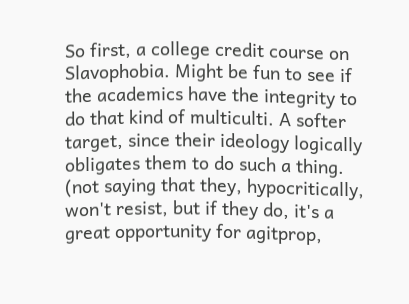So first, a college credit course on Slavophobia. Might be fun to see if the academics have the integrity to do that kind of multiculti. A softer target, since their ideology logically obligates them to do such a thing. (not saying that they, hypocritically, won't resist, but if they do, it's a great opportunity for agitprop,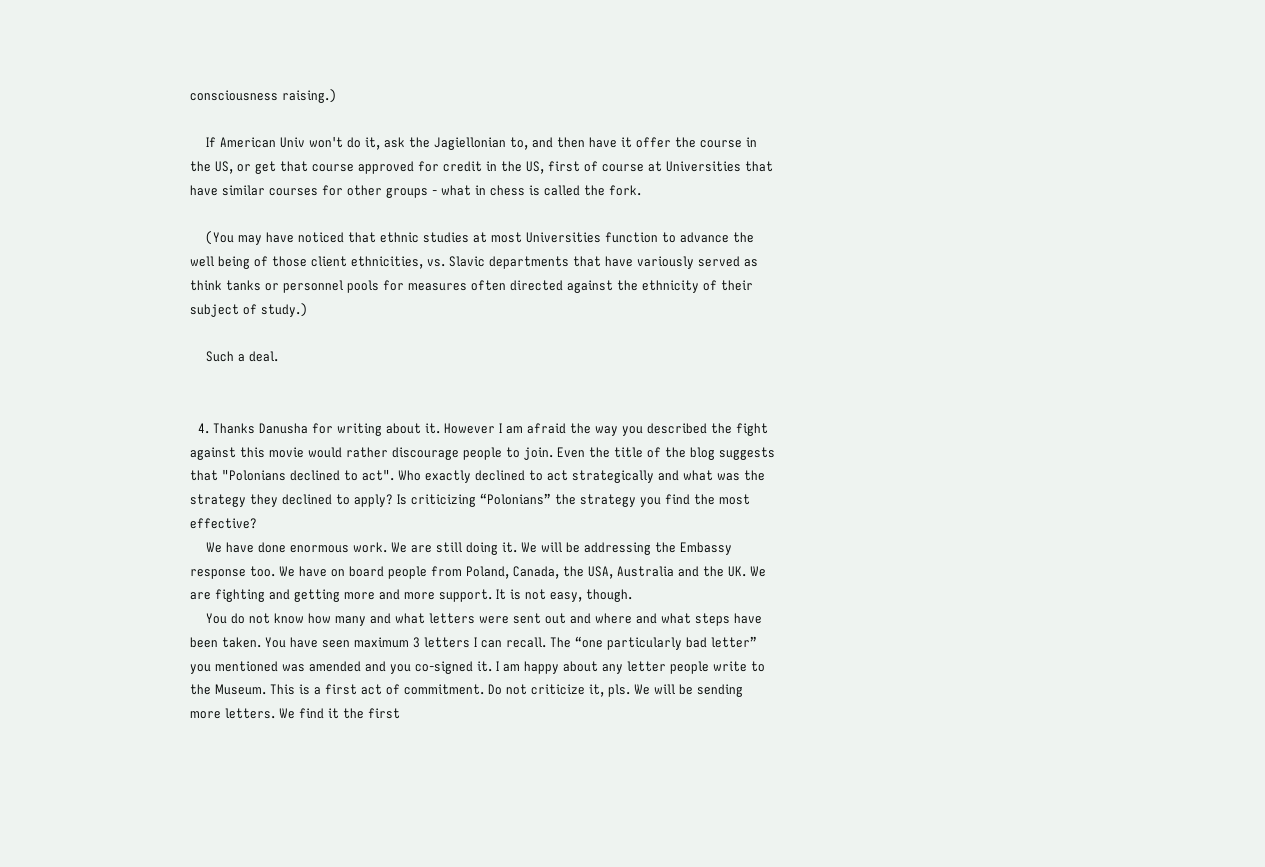consciousness raising.)

    If American Univ won't do it, ask the Jagiellonian to, and then have it offer the course in the US, or get that course approved for credit in the US, first of course at Universities that have similar courses for other groups - what in chess is called the fork.

    (You may have noticed that ethnic studies at most Universities function to advance the well being of those client ethnicities, vs. Slavic departments that have variously served as think tanks or personnel pools for measures often directed against the ethnicity of their subject of study.)

    Such a deal.


  4. Thanks Danusha for writing about it. However I am afraid the way you described the fight against this movie would rather discourage people to join. Even the title of the blog suggests that "Polonians declined to act". Who exactly declined to act strategically and what was the strategy they declined to apply? Is criticizing “Polonians” the strategy you find the most effective?
    We have done enormous work. We are still doing it. We will be addressing the Embassy response too. We have on board people from Poland, Canada, the USA, Australia and the UK. We are fighting and getting more and more support. It is not easy, though.
    You do not know how many and what letters were sent out and where and what steps have been taken. You have seen maximum 3 letters I can recall. The “one particularly bad letter” you mentioned was amended and you co-signed it. I am happy about any letter people write to the Museum. This is a first act of commitment. Do not criticize it, pls. We will be sending more letters. We find it the first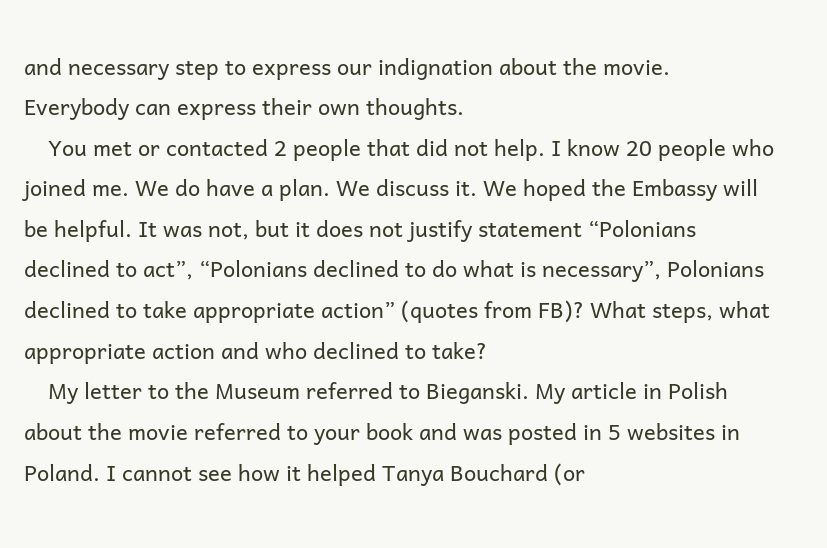and necessary step to express our indignation about the movie. Everybody can express their own thoughts.
    You met or contacted 2 people that did not help. I know 20 people who joined me. We do have a plan. We discuss it. We hoped the Embassy will be helpful. It was not, but it does not justify statement “Polonians declined to act”, “Polonians declined to do what is necessary”, Polonians declined to take appropriate action” (quotes from FB)? What steps, what appropriate action and who declined to take?
    My letter to the Museum referred to Bieganski. My article in Polish about the movie referred to your book and was posted in 5 websites in Poland. I cannot see how it helped Tanya Bouchard (or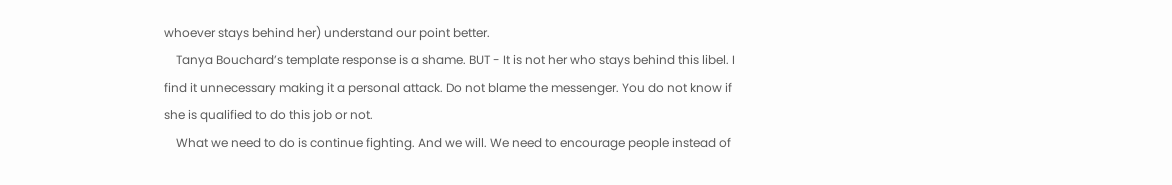whoever stays behind her) understand our point better.
    Tanya Bouchard’s template response is a shame. BUT - It is not her who stays behind this libel. I find it unnecessary making it a personal attack. Do not blame the messenger. You do not know if she is qualified to do this job or not.
    What we need to do is continue fighting. And we will. We need to encourage people instead of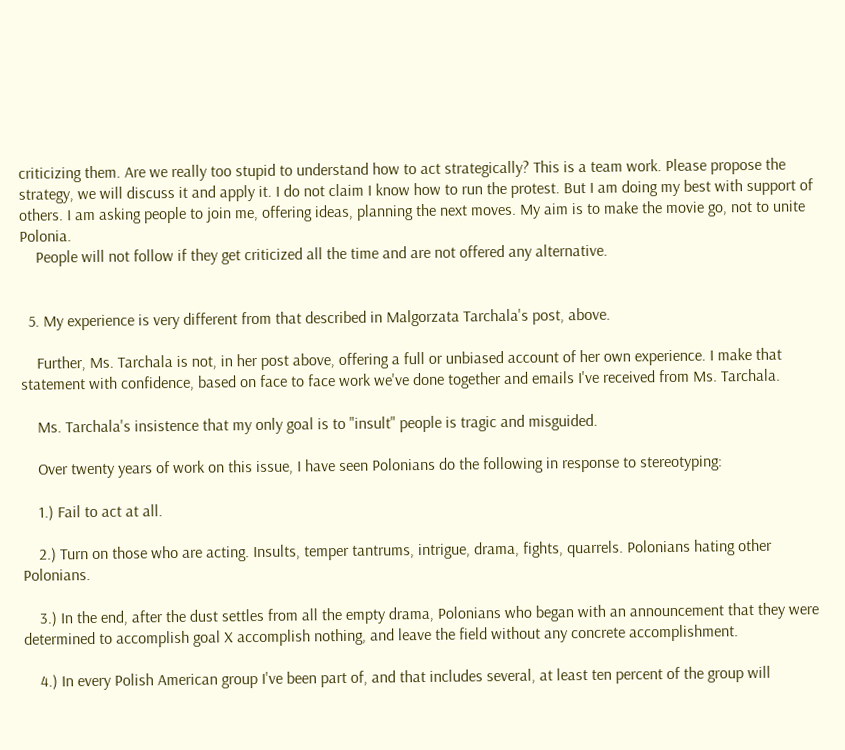criticizing them. Are we really too stupid to understand how to act strategically? This is a team work. Please propose the strategy, we will discuss it and apply it. I do not claim I know how to run the protest. But I am doing my best with support of others. I am asking people to join me, offering ideas, planning the next moves. My aim is to make the movie go, not to unite Polonia.
    People will not follow if they get criticized all the time and are not offered any alternative.


  5. My experience is very different from that described in Malgorzata Tarchala's post, above.

    Further, Ms. Tarchala is not, in her post above, offering a full or unbiased account of her own experience. I make that statement with confidence, based on face to face work we've done together and emails I've received from Ms. Tarchala.

    Ms. Tarchala's insistence that my only goal is to "insult" people is tragic and misguided.

    Over twenty years of work on this issue, I have seen Polonians do the following in response to stereotyping:

    1.) Fail to act at all.

    2.) Turn on those who are acting. Insults, temper tantrums, intrigue, drama, fights, quarrels. Polonians hating other Polonians.

    3.) In the end, after the dust settles from all the empty drama, Polonians who began with an announcement that they were determined to accomplish goal X accomplish nothing, and leave the field without any concrete accomplishment.

    4.) In every Polish American group I've been part of, and that includes several, at least ten percent of the group will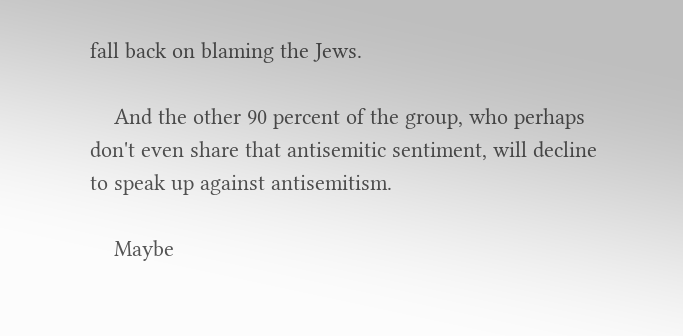fall back on blaming the Jews.

    And the other 90 percent of the group, who perhaps don't even share that antisemitic sentiment, will decline to speak up against antisemitism.

    Maybe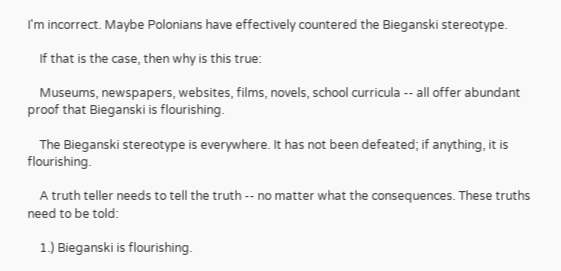I'm incorrect. Maybe Polonians have effectively countered the Bieganski stereotype.

    If that is the case, then why is this true:

    Museums, newspapers, websites, films, novels, school curricula -- all offer abundant proof that Bieganski is flourishing.

    The Bieganski stereotype is everywhere. It has not been defeated; if anything, it is flourishing.

    A truth teller needs to tell the truth -- no matter what the consequences. These truths need to be told:

    1.) Bieganski is flourishing.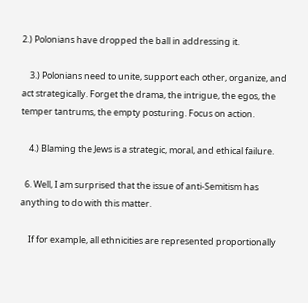2.) Polonians have dropped the ball in addressing it.

    3.) Polonians need to unite, support each other, organize, and act strategically. Forget the drama, the intrigue, the egos, the temper tantrums, the empty posturing. Focus on action.

    4.) Blaming the Jews is a strategic, moral, and ethical failure.

  6. Well, I am surprised that the issue of anti-Semitism has anything to do with this matter.

    If for example, all ethnicities are represented proportionally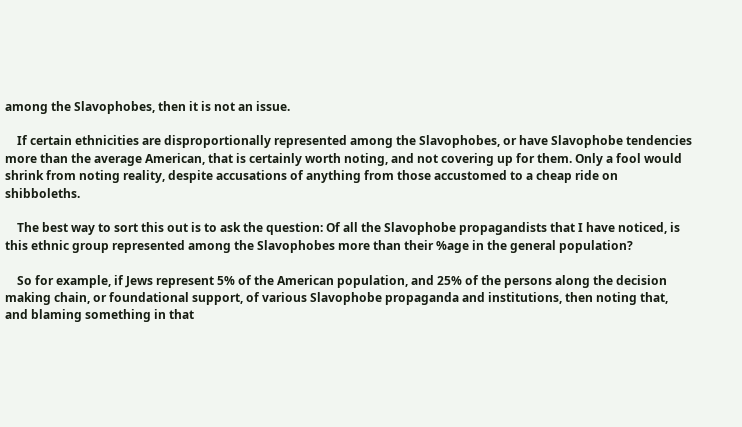among the Slavophobes, then it is not an issue.

    If certain ethnicities are disproportionally represented among the Slavophobes, or have Slavophobe tendencies more than the average American, that is certainly worth noting, and not covering up for them. Only a fool would shrink from noting reality, despite accusations of anything from those accustomed to a cheap ride on shibboleths.

    The best way to sort this out is to ask the question: Of all the Slavophobe propagandists that I have noticed, is this ethnic group represented among the Slavophobes more than their %age in the general population?

    So for example, if Jews represent 5% of the American population, and 25% of the persons along the decision making chain, or foundational support, of various Slavophobe propaganda and institutions, then noting that, and blaming something in that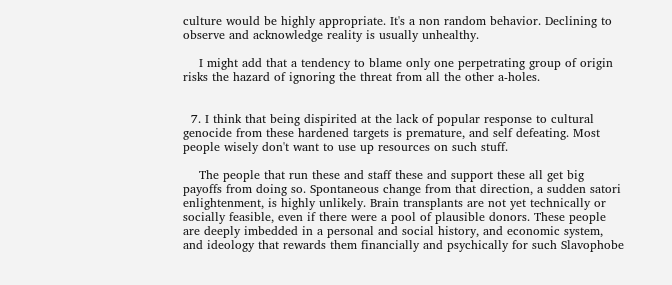culture would be highly appropriate. It's a non random behavior. Declining to observe and acknowledge reality is usually unhealthy.

    I might add that a tendency to blame only one perpetrating group of origin risks the hazard of ignoring the threat from all the other a-holes.


  7. I think that being dispirited at the lack of popular response to cultural genocide from these hardened targets is premature, and self defeating. Most people wisely don't want to use up resources on such stuff.

    The people that run these and staff these and support these all get big payoffs from doing so. Spontaneous change from that direction, a sudden satori enlightenment, is highly unlikely. Brain transplants are not yet technically or socially feasible, even if there were a pool of plausible donors. These people are deeply imbedded in a personal and social history, and economic system, and ideology that rewards them financially and psychically for such Slavophobe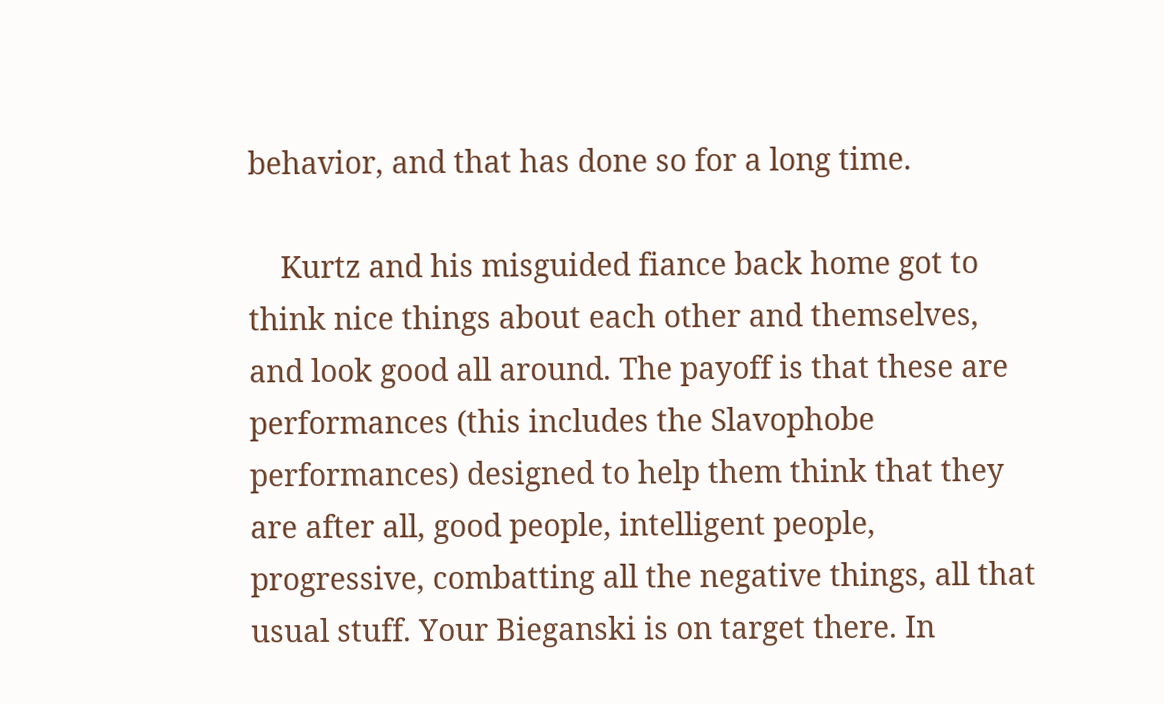behavior, and that has done so for a long time.

    Kurtz and his misguided fiance back home got to think nice things about each other and themselves, and look good all around. The payoff is that these are performances (this includes the Slavophobe performances) designed to help them think that they are after all, good people, intelligent people, progressive, combatting all the negative things, all that usual stuff. Your Bieganski is on target there. In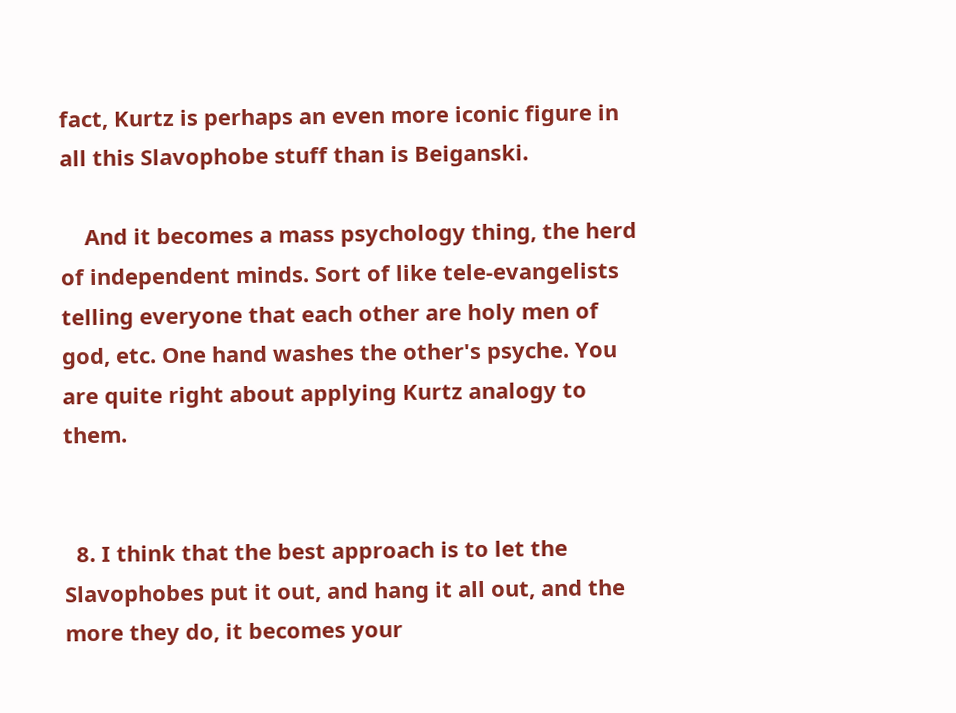fact, Kurtz is perhaps an even more iconic figure in all this Slavophobe stuff than is Beiganski.

    And it becomes a mass psychology thing, the herd of independent minds. Sort of like tele-evangelists telling everyone that each other are holy men of god, etc. One hand washes the other's psyche. You are quite right about applying Kurtz analogy to them.


  8. I think that the best approach is to let the Slavophobes put it out, and hang it all out, and the more they do, it becomes your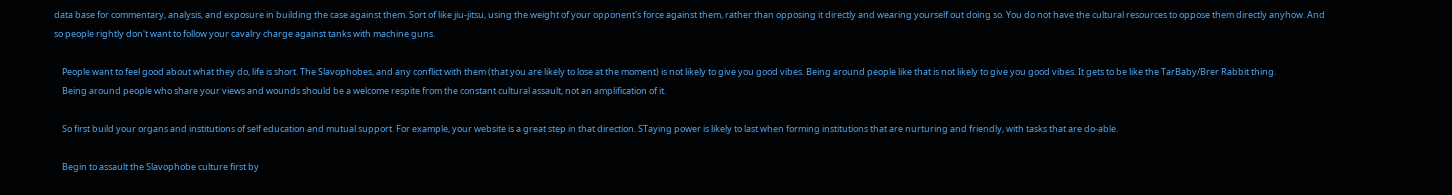data base for commentary, analysis, and exposure in building the case against them. Sort of like jiu-jitsu, using the weight of your opponent's force against them, rather than opposing it directly and wearing yourself out doing so. You do not have the cultural resources to oppose them directly anyhow. And so people rightly don't want to follow your cavalry charge against tanks with machine guns.

    People want to feel good about what they do, life is short. The Slavophobes, and any conflict with them (that you are likely to lose at the moment) is not likely to give you good vibes. Being around people like that is not likely to give you good vibes. It gets to be like the TarBaby/Brer Rabbit thing.
    Being around people who share your views and wounds should be a welcome respite from the constant cultural assault, not an amplification of it.

    So first build your organs and institutions of self education and mutual support. For example, your website is a great step in that direction. STaying power is likely to last when forming institutions that are nurturing and friendly, with tasks that are do-able.

    Begin to assault the Slavophobe culture first by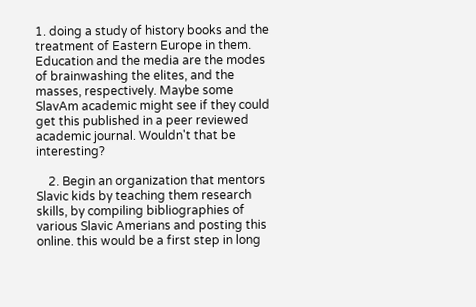1. doing a study of history books and the treatment of Eastern Europe in them. Education and the media are the modes of brainwashing the elites, and the masses, respectively. Maybe some SlavAm academic might see if they could get this published in a peer reviewed academic journal. Wouldn't that be interesting?

    2. Begin an organization that mentors Slavic kids by teaching them research skills, by compiling bibliographies of various Slavic Amerians and posting this online. this would be a first step in long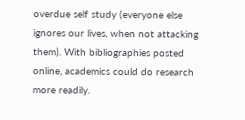overdue self study (everyone else ignores our lives, when not attacking them). With bibliographies posted online, academics could do research more readily.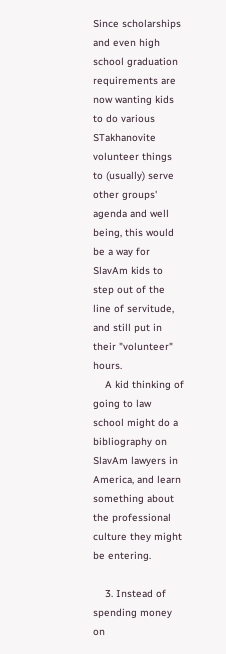Since scholarships and even high school graduation requirements are now wanting kids to do various STakhanovite volunteer things to (usually) serve other groups' agenda and well being, this would be a way for SlavAm kids to step out of the line of servitude, and still put in their "volunteer" hours.
    A kid thinking of going to law school might do a bibliography on SlavAm lawyers in America, and learn something about the professional culture they might be entering.

    3. Instead of spending money on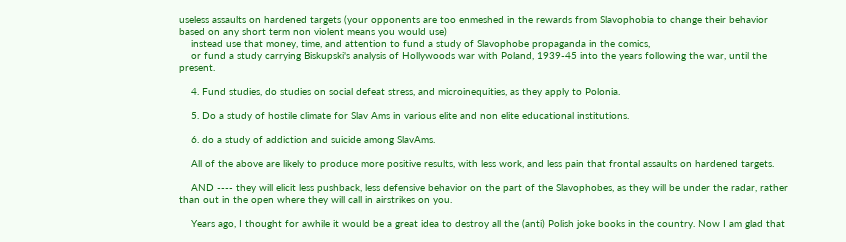useless assaults on hardened targets (your opponents are too enmeshed in the rewards from Slavophobia to change their behavior based on any short term non violent means you would use)
    instead use that money, time, and attention to fund a study of Slavophobe propaganda in the comics,
    or fund a study carrying Biskupski's analysis of Hollywoods war with Poland, 1939-45 into the years following the war, until the present.

    4. Fund studies, do studies on social defeat stress, and microinequities, as they apply to Polonia.

    5. Do a study of hostile climate for Slav Ams in various elite and non elite educational institutions.

    6. do a study of addiction and suicide among SlavAms.

    All of the above are likely to produce more positive results, with less work, and less pain that frontal assaults on hardened targets.

    AND ---- they will elicit less pushback, less defensive behavior on the part of the Slavophobes, as they will be under the radar, rather than out in the open where they will call in airstrikes on you.

    Years ago, I thought for awhile it would be a great idea to destroy all the (anti) Polish joke books in the country. Now I am glad that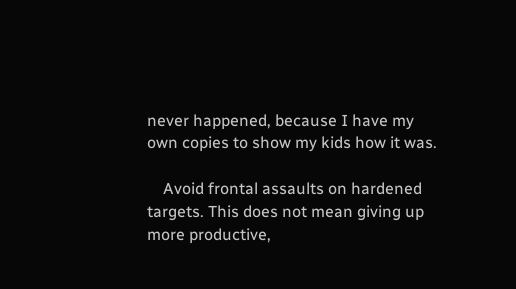never happened, because I have my own copies to show my kids how it was.

    Avoid frontal assaults on hardened targets. This does not mean giving up more productive,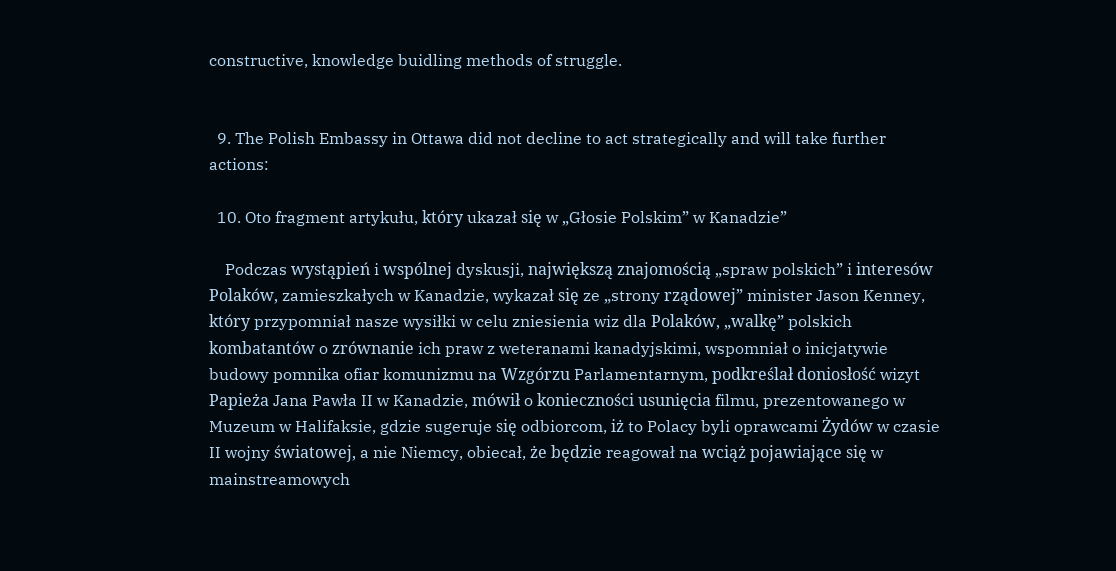constructive, knowledge buidling methods of struggle.


  9. The Polish Embassy in Ottawa did not decline to act strategically and will take further actions:

  10. Oto fragment artykułu, który ukazał się w „Głosie Polskim” w Kanadzie”

    Podczas wystąpień i wspólnej dyskusji, największą znajomością „spraw polskich” i interesów Polaków, zamieszkałych w Kanadzie, wykazał się ze „strony rządowej” minister Jason Kenney, który przypomniał nasze wysiłki w celu zniesienia wiz dla Polaków, „walkę” polskich kombatantów o zrównanie ich praw z weteranami kanadyjskimi, wspomniał o inicjatywie budowy pomnika ofiar komunizmu na Wzgórzu Parlamentarnym, podkreślał doniosłość wizyt Papieża Jana Pawła II w Kanadzie, mówił o konieczności usunięcia filmu, prezentowanego w Muzeum w Halifaksie, gdzie sugeruje się odbiorcom, iż to Polacy byli oprawcami Żydów w czasie II wojny światowej, a nie Niemcy, obiecał, że będzie reagował na wciąż pojawiające się w mainstreamowych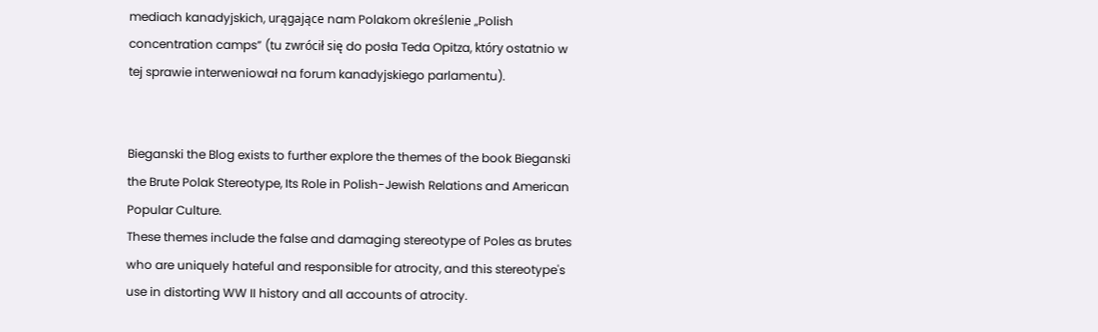mediach kanadyjskich, urągające nam Polakom określenie „Polish concentration camps” (tu zwrócił się do posła Teda Opitza, który ostatnio w tej sprawie interweniował na forum kanadyjskiego parlamentu).


Bieganski the Blog exists to further explore the themes of the book Bieganski the Brute Polak Stereotype, Its Role in Polish-Jewish Relations and American Popular Culture.
These themes include the false and damaging stereotype of Poles as brutes who are uniquely hateful and responsible for atrocity, and this stereotype's use in distorting WW II history and all accounts of atrocity.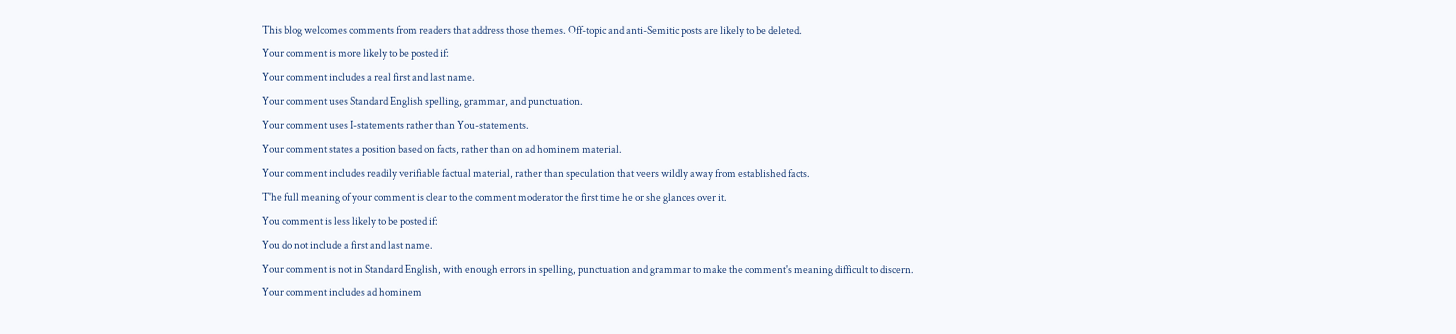This blog welcomes comments from readers that address those themes. Off-topic and anti-Semitic posts are likely to be deleted.
Your comment is more likely to be posted if:
Your comment includes a real first and last name.
Your comment uses Standard English spelling, grammar, and punctuation.
Your comment uses I-statements rather than You-statements.
Your comment states a position based on facts, rather than on ad hominem material.
Your comment includes readily verifiable factual material, rather than speculation that veers wildly away from established facts.
T'he full meaning of your comment is clear to the comment moderator the first time he or she glances over it.
You comment is less likely to be posted if:
You do not include a first and last name.
Your comment is not in Standard English, with enough errors in spelling, punctuation and grammar to make the comment's meaning difficult to discern.
Your comment includes ad hominem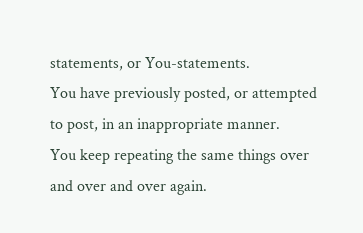statements, or You-statements.
You have previously posted, or attempted to post, in an inappropriate manner.
You keep repeating the same things over and over and over again.